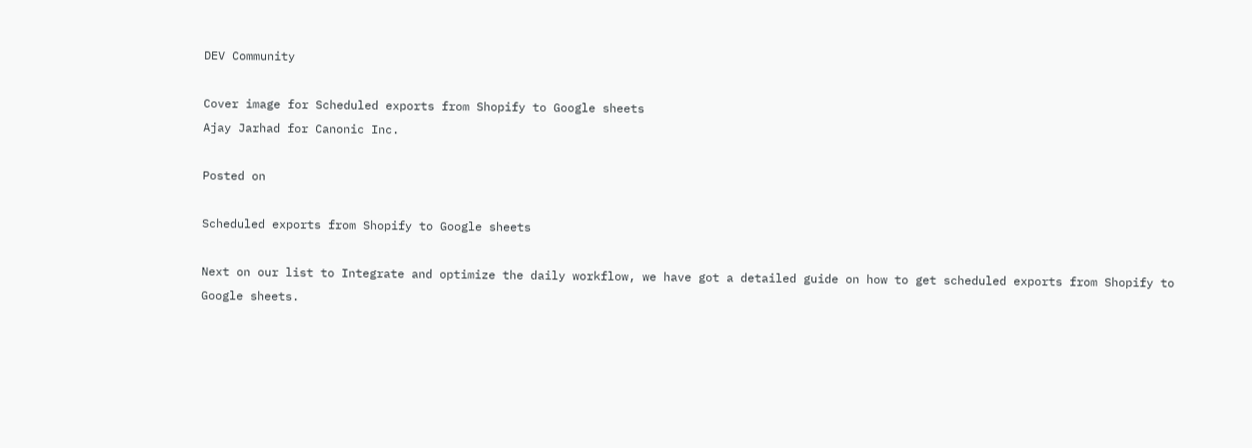DEV Community

Cover image for Scheduled exports from Shopify to Google sheets
Ajay Jarhad for Canonic Inc.

Posted on

Scheduled exports from Shopify to Google sheets

Next on our list to Integrate and optimize the daily workflow, we have got a detailed guide on how to get scheduled exports from Shopify to Google sheets.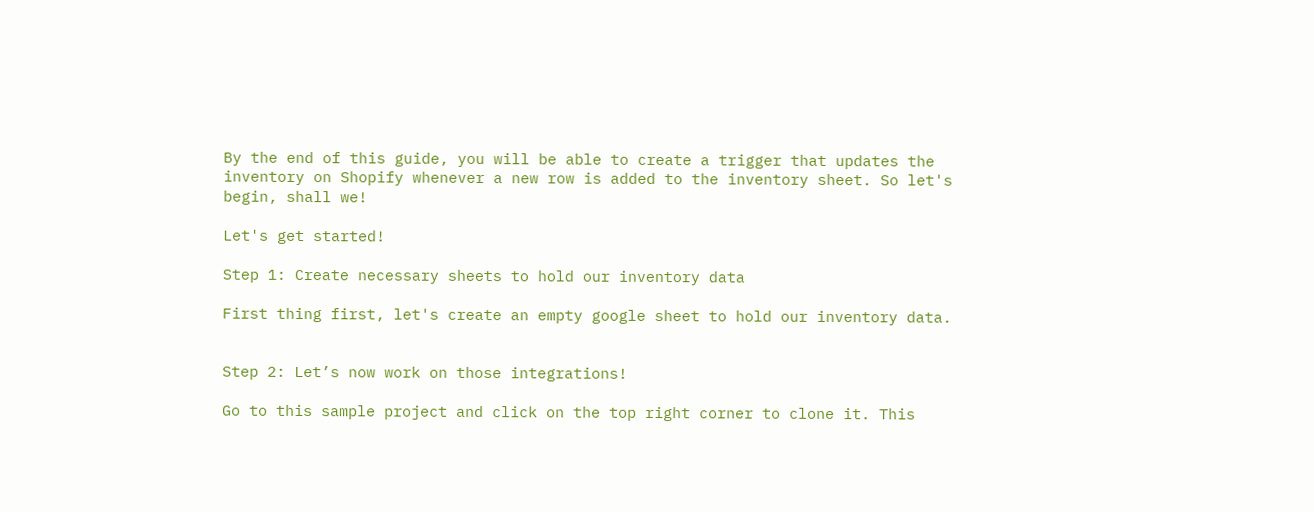By the end of this guide, you will be able to create a trigger that updates the inventory on Shopify whenever a new row is added to the inventory sheet. So let's begin, shall we!

Let's get started!

Step 1: Create necessary sheets to hold our inventory data

First thing first, let's create an empty google sheet to hold our inventory data.


Step 2: Let’s now work on those integrations!

Go to this sample project and click on the top right corner to clone it. This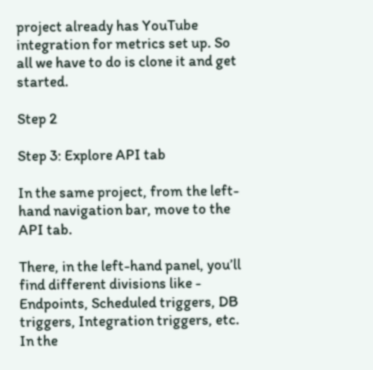project already has YouTube integration for metrics set up. So all we have to do is clone it and get started.

Step 2

Step 3: Explore API tab

In the same project, from the left-hand navigation bar, move to the API tab.

There, in the left-hand panel, you’ll find different divisions like - Endpoints, Scheduled triggers, DB triggers, Integration triggers, etc. In the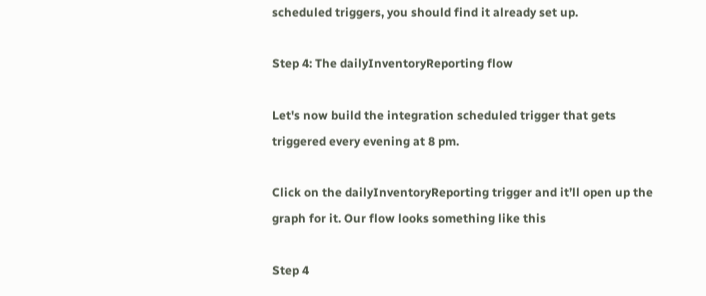scheduled triggers, you should find it already set up.

Step 4: The dailyInventoryReporting flow

Let's now build the integration scheduled trigger that gets triggered every evening at 8 pm.

Click on the dailyInventoryReporting trigger and it’ll open up the graph for it. Our flow looks something like this

Step 4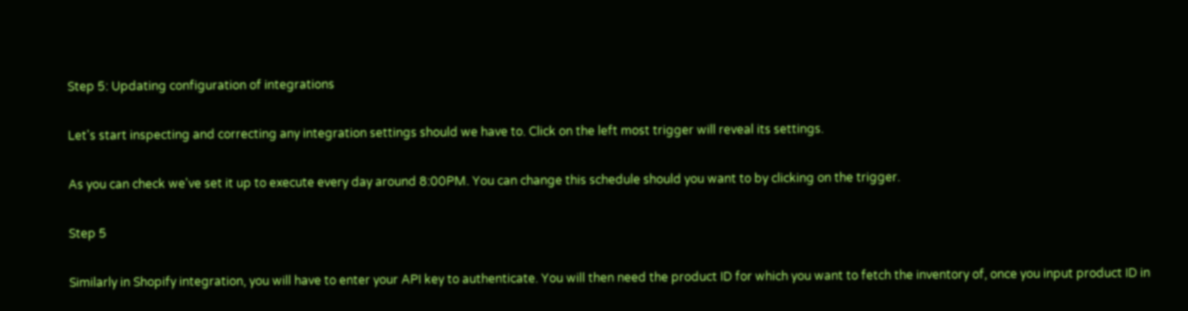Step 5: Updating configuration of integrations

Let's start inspecting and correcting any integration settings should we have to. Click on the left most trigger will reveal its settings.

As you can check we've set it up to execute every day around 8:00PM. You can change this schedule should you want to by clicking on the trigger.

Step 5

Similarly in Shopify integration, you will have to enter your API key to authenticate. You will then need the product ID for which you want to fetch the inventory of, once you input product ID in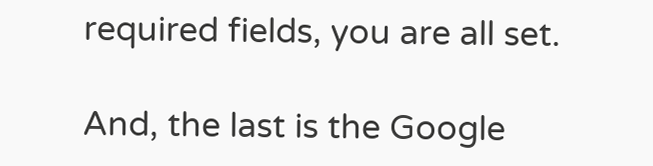required fields, you are all set.

And, the last is the Google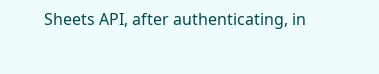Sheets API, after authenticating, in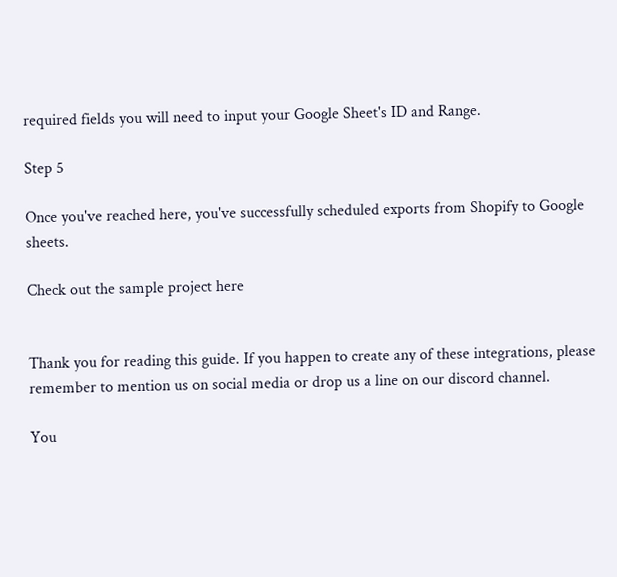required fields you will need to input your Google Sheet's ID and Range.

Step 5

Once you've reached here, you've successfully scheduled exports from Shopify to Google sheets.

Check out the sample project here


Thank you for reading this guide. If you happen to create any of these integrations, please remember to mention us on social media or drop us a line on our discord channel.

You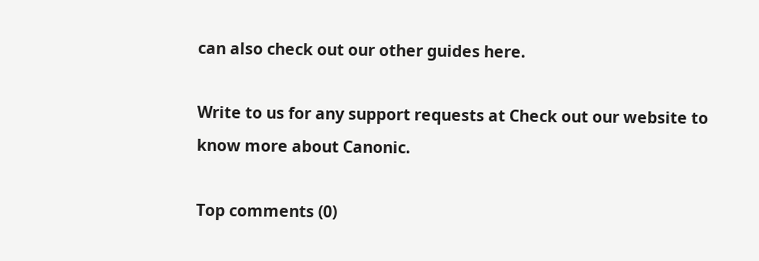can also check out our other guides here.

Write to us for any support requests at Check out our website to know more about Canonic.

Top comments (0)